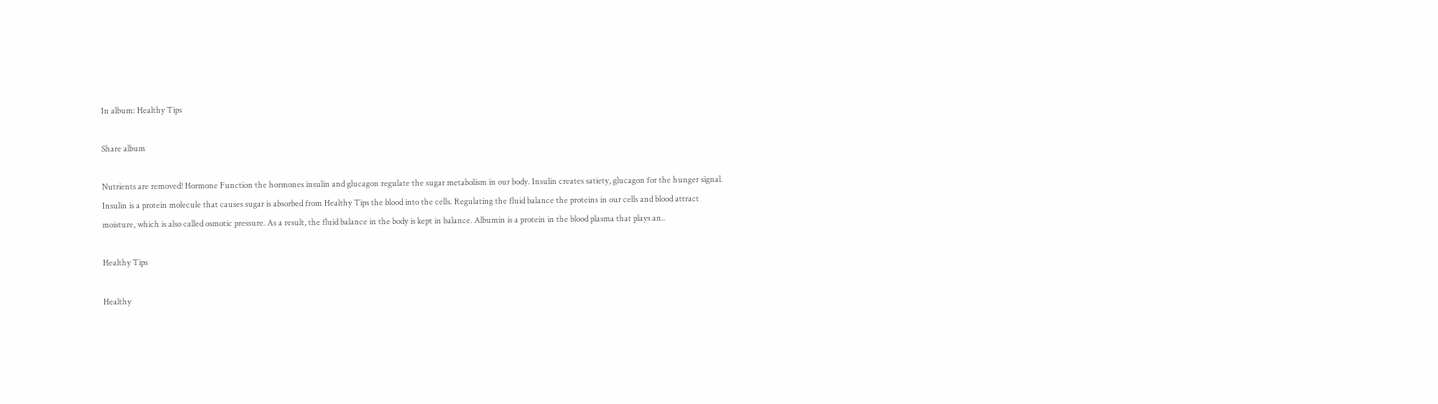In album: Healthy Tips

Share album

Nutrients are removed! Hormone Function the hormones insulin and glucagon regulate the sugar metabolism in our body. Insulin creates satiety, glucagon for the hunger signal. Insulin is a protein molecule that causes sugar is absorbed from Healthy Tips the blood into the cells. Regulating the fluid balance the proteins in our cells and blood attract moisture, which is also called osmotic pressure. As a result, the fluid balance in the body is kept in balance. Albumin is a protein in the blood plasma that plays an..

Healthy Tips

Healthy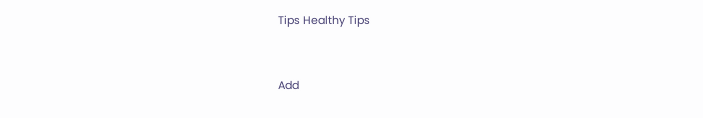Tips Healthy Tips


Add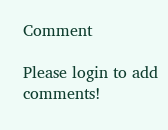Comment

Please login to add comments!